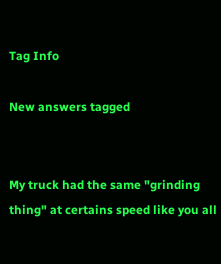Tag Info

New answers tagged


My truck had the same "grinding thing" at certains speed like you all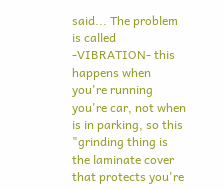said... The problem is called -VIBRATION- this happens when you're running you're car, not when is in parking, so this "grinding thing is the laminate cover that protects you're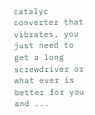catalyc converter that vibrates, you just need to get a long screwdriver or what ever is better for you and ...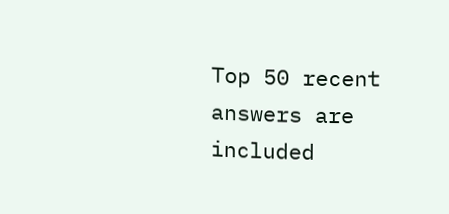Top 50 recent answers are included